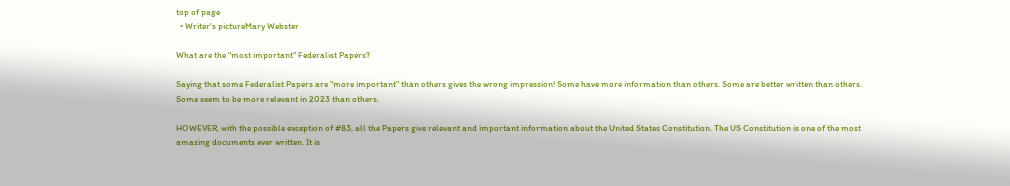top of page
  • Writer's pictureMary Webster

What are the "most important" Federalist Papers?

Saying that some Federalist Papers are "more important" than others gives the wrong impression! Some have more information than others. Some are better written than others. Some seem to be more relevant in 2023 than others.

HOWEVER, with the possible exception of #83, all the Papers give relevant and important information about the United States Constitution. The US Constitution is one of the most amazing documents ever written. It is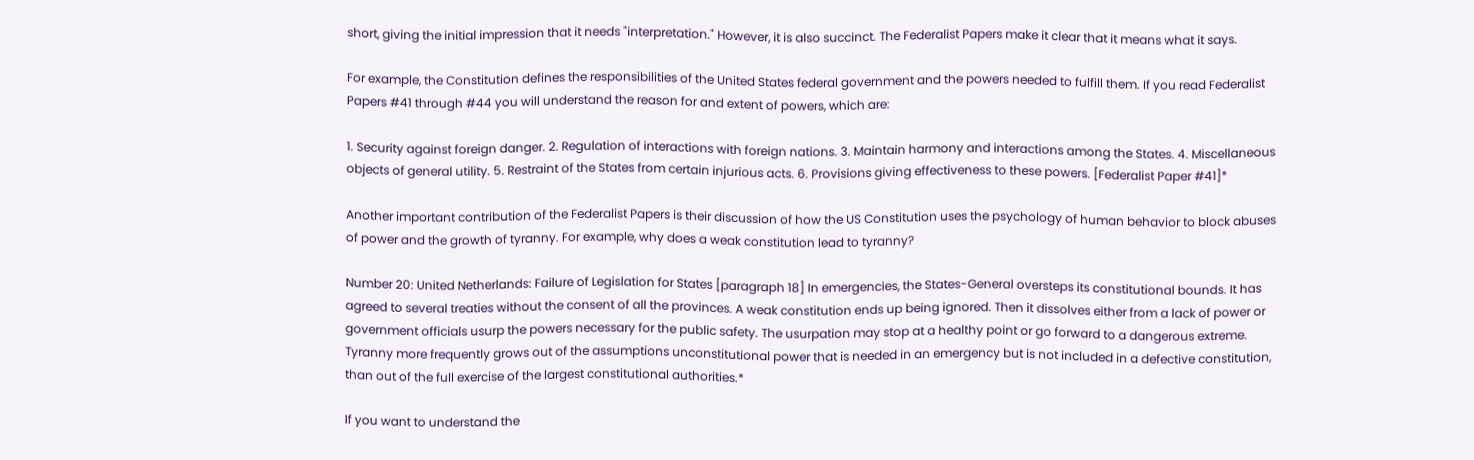short, giving the initial impression that it needs "interpretation." However, it is also succinct. The Federalist Papers make it clear that it means what it says.

For example, the Constitution defines the responsibilities of the United States federal government and the powers needed to fulfill them. If you read Federalist Papers #41 through #44 you will understand the reason for and extent of powers, which are:

1. Security against foreign danger. 2. Regulation of interactions with foreign nations. 3. Maintain harmony and interactions among the States. 4. Miscellaneous objects of general utility. 5. Restraint of the States from certain injurious acts. 6. Provisions giving effectiveness to these powers. [Federalist Paper #41]*

Another important contribution of the Federalist Papers is their discussion of how the US Constitution uses the psychology of human behavior to block abuses of power and the growth of tyranny. For example, why does a weak constitution lead to tyranny?

Number 20: United Netherlands: Failure of Legislation for States [paragraph 18] In emergencies, the States-General oversteps its constitutional bounds. It has agreed to several treaties without the consent of all the provinces. A weak constitution ends up being ignored. Then it dissolves either from a lack of power or government officials usurp the powers necessary for the public safety. The usurpation may stop at a healthy point or go forward to a dangerous extreme. Tyranny more frequently grows out of the assumptions unconstitutional power that is needed in an emergency but is not included in a defective constitution, than out of the full exercise of the largest constitutional authorities.*

If you want to understand the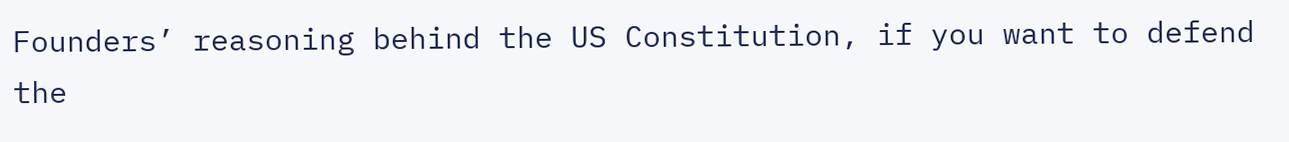Founders’ reasoning behind the US Constitution, if you want to defend the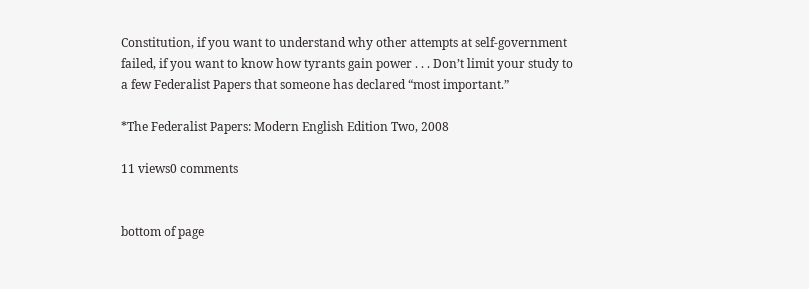Constitution, if you want to understand why other attempts at self-government failed, if you want to know how tyrants gain power . . . Don’t limit your study to a few Federalist Papers that someone has declared “most important.”

*The Federalist Papers: Modern English Edition Two, 2008

11 views0 comments


bottom of page